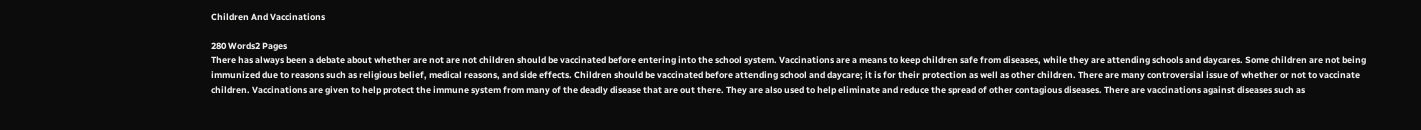Children And Vaccinations

280 Words2 Pages
There has always been a debate about whether are not are not children should be vaccinated before entering into the school system. Vaccinations are a means to keep children safe from diseases, while they are attending schools and daycares. Some children are not being immunized due to reasons such as religious belief, medical reasons, and side effects. Children should be vaccinated before attending school and daycare; it is for their protection as well as other children. There are many controversial issue of whether or not to vaccinate children. Vaccinations are given to help protect the immune system from many of the deadly disease that are out there. They are also used to help eliminate and reduce the spread of other contagious diseases. There are vaccinations against diseases such as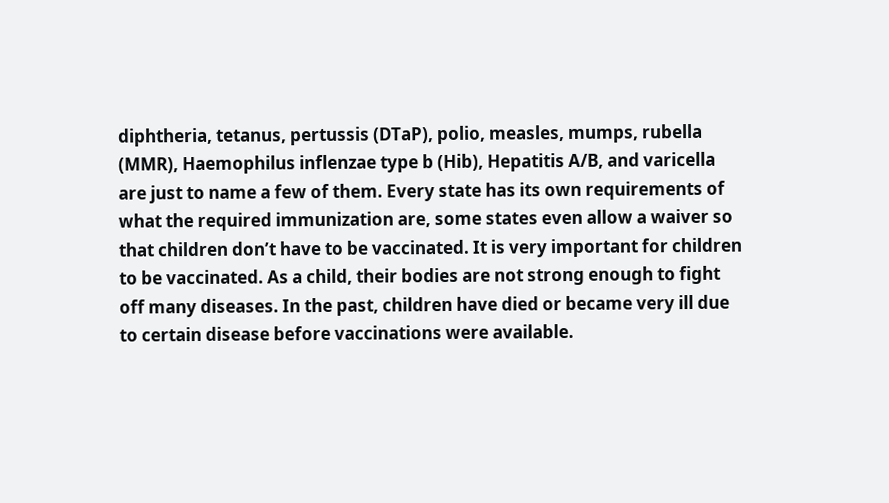diphtheria, tetanus, pertussis (DTaP), polio, measles, mumps, rubella (MMR), Haemophilus inflenzae type b (Hib), Hepatitis A/B, and varicella are just to name a few of them. Every state has its own requirements of what the required immunization are, some states even allow a waiver so that children don’t have to be vaccinated. It is very important for children to be vaccinated. As a child, their bodies are not strong enough to fight off many diseases. In the past, children have died or became very ill due to certain disease before vaccinations were available.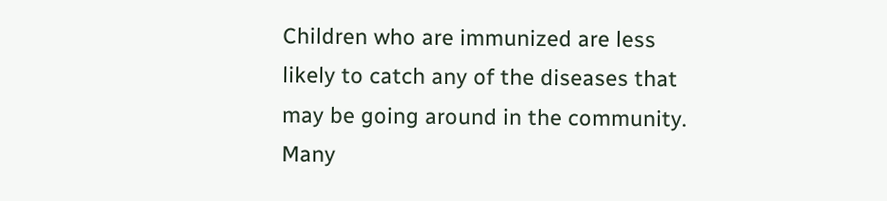Children who are immunized are less likely to catch any of the diseases that may be going around in the community. Many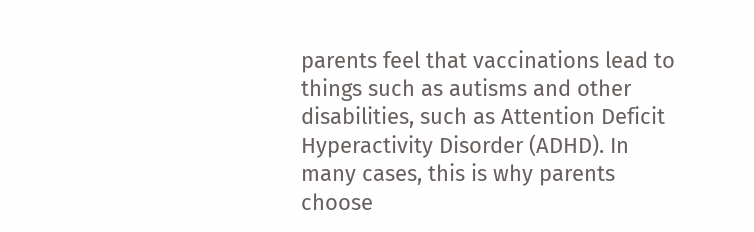parents feel that vaccinations lead to things such as autisms and other disabilities, such as Attention Deficit Hyperactivity Disorder (ADHD). In many cases, this is why parents choose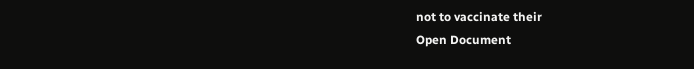not to vaccinate their
Open Document